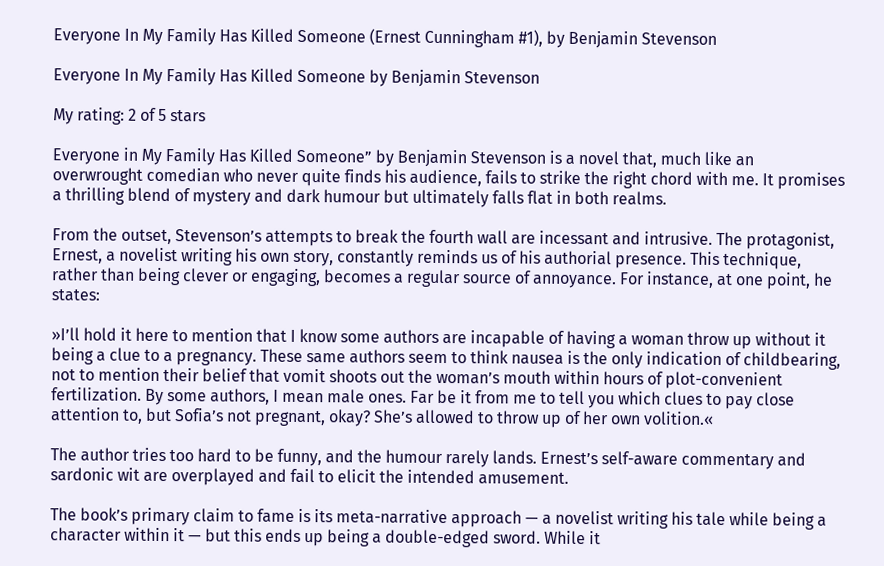Everyone In My Family Has Killed Someone (Ernest Cunningham #1), by Benjamin Stevenson

Everyone In My Family Has Killed Someone by Benjamin Stevenson

My rating: 2 of 5 stars

Everyone in My Family Has Killed Someone” by Benjamin Stevenson is a novel that, much like an overwrought comedian who never quite finds his audience, fails to strike the right chord with me. It promises a thrilling blend of mystery and dark humour but ultimately falls flat in both realms.

From the outset, Stevenson’s attempts to break the fourth wall are incessant and intrusive. The protagonist, Ernest, a novelist writing his own story, constantly reminds us of his authorial presence. This technique, rather than being clever or engaging, becomes a regular source of annoyance. For instance, at one point, he states:

»I’ll hold it here to mention that I know some authors are incapable of having a woman throw up without it being a clue to a pregnancy. These same authors seem to think nausea is the only indication of childbearing, not to mention their belief that vomit shoots out the woman’s mouth within hours of plot-convenient fertilization. By some authors, I mean male ones. Far be it from me to tell you which clues to pay close attention to, but Sofia’s not pregnant, okay? She’s allowed to throw up of her own volition.«

The author tries too hard to be funny, and the humour rarely lands. Ernest’s self-aware commentary and sardonic wit are overplayed and fail to elicit the intended amusement.

The book’s primary claim to fame is its meta-narrative approach — a novelist writing his tale while being a character within it — but this ends up being a double-edged sword. While it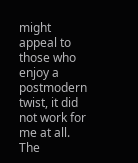might appeal to those who enjoy a postmodern twist, it did not work for me at all. The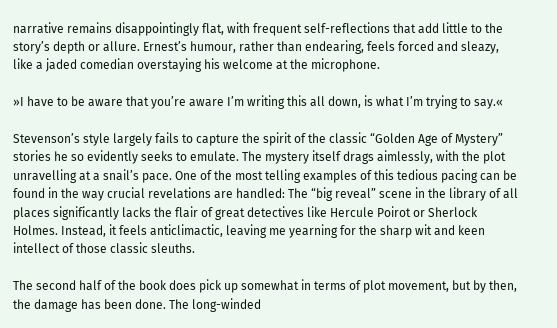narrative remains disappointingly flat, with frequent self-reflections that add little to the story’s depth or allure. Ernest’s humour, rather than endearing, feels forced and sleazy, like a jaded comedian overstaying his welcome at the microphone.

»I have to be aware that you’re aware I’m writing this all down, is what I’m trying to say.«

Stevenson’s style largely fails to capture the spirit of the classic “Golden Age of Mystery” stories he so evidently seeks to emulate. The mystery itself drags aimlessly, with the plot unravelling at a snail’s pace. One of the most telling examples of this tedious pacing can be found in the way crucial revelations are handled: The “big reveal” scene in the library of all places significantly lacks the flair of great detectives like Hercule Poirot or Sherlock Holmes. Instead, it feels anticlimactic, leaving me yearning for the sharp wit and keen intellect of those classic sleuths.

The second half of the book does pick up somewhat in terms of plot movement, but by then, the damage has been done. The long-winded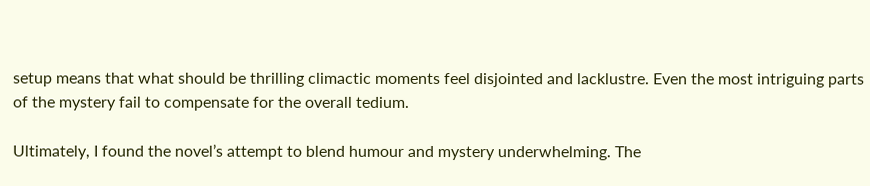setup means that what should be thrilling climactic moments feel disjointed and lacklustre. Even the most intriguing parts of the mystery fail to compensate for the overall tedium.

Ultimately, I found the novel’s attempt to blend humour and mystery underwhelming. The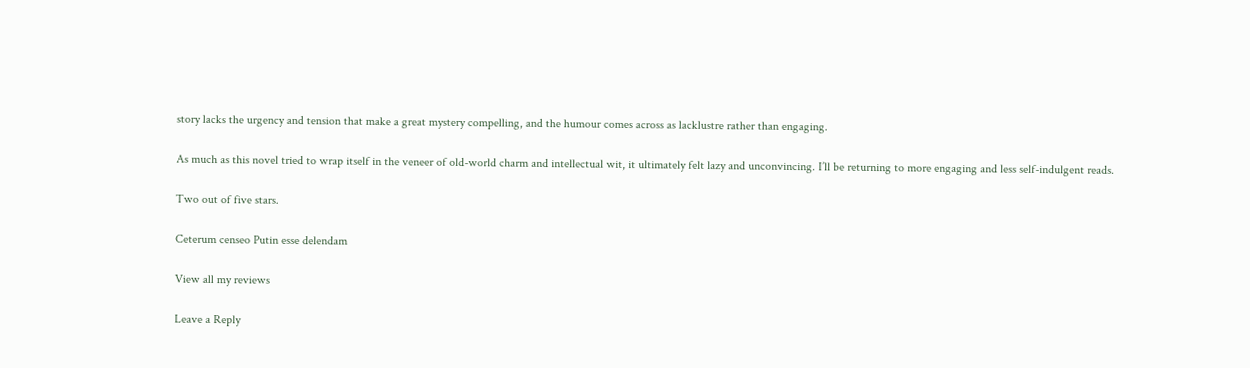story lacks the urgency and tension that make a great mystery compelling, and the humour comes across as lacklustre rather than engaging.

As much as this novel tried to wrap itself in the veneer of old-world charm and intellectual wit, it ultimately felt lazy and unconvincing. I’ll be returning to more engaging and less self-indulgent reads.

Two out of five stars.

Ceterum censeo Putin esse delendam

View all my reviews

Leave a Reply